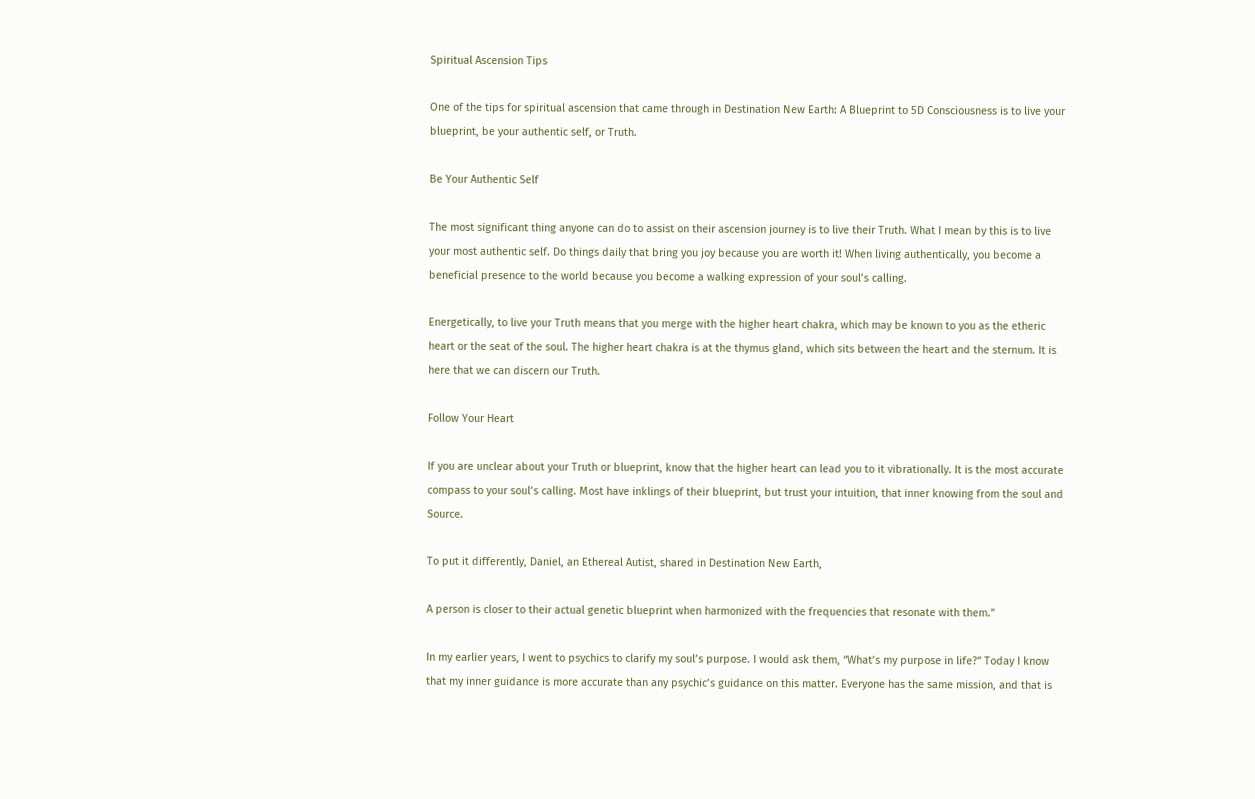Spiritual Ascension Tips

One of the tips for spiritual ascension that came through in Destination New Earth: A Blueprint to 5D Consciousness is to live your blueprint, be your authentic self, or Truth.

Be Your Authentic Self

The most significant thing anyone can do to assist on their ascension journey is to live their Truth. What I mean by this is to live your most authentic self. Do things daily that bring you joy because you are worth it! When living authentically, you become a beneficial presence to the world because you become a walking expression of your soul’s calling.

Energetically, to live your Truth means that you merge with the higher heart chakra, which may be known to you as the etheric heart or the seat of the soul. The higher heart chakra is at the thymus gland, which sits between the heart and the sternum. It is here that we can discern our Truth.

Follow Your Heart

If you are unclear about your Truth or blueprint, know that the higher heart can lead you to it vibrationally. It is the most accurate compass to your soul’s calling. Most have inklings of their blueprint, but trust your intuition, that inner knowing from the soul and Source.

To put it differently, Daniel, an Ethereal Autist, shared in Destination New Earth,

A person is closer to their actual genetic blueprint when harmonized with the frequencies that resonate with them.”

In my earlier years, I went to psychics to clarify my soul’s purpose. I would ask them, “What’s my purpose in life?” Today I know that my inner guidance is more accurate than any psychic’s guidance on this matter. Everyone has the same mission, and that is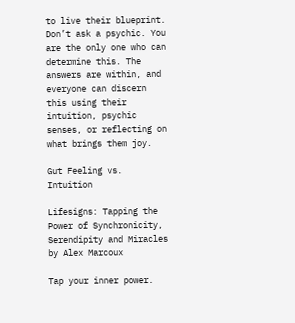to live their blueprint. Don’t ask a psychic. You are the only one who can determine this. The answers are within, and everyone can discern this using their intuition, psychic senses, or reflecting on what brings them joy.

Gut Feeling vs. Intuition

Lifesigns: Tapping the Power of Synchronicity, Serendipity and Miracles by Alex Marcoux

Tap your inner power.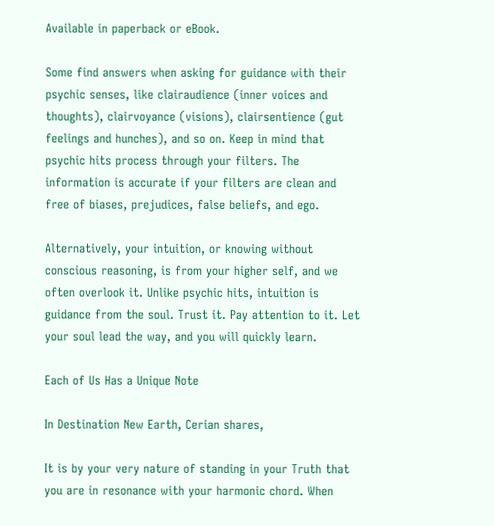Available in paperback or eBook.

Some find answers when asking for guidance with their psychic senses, like clairaudience (inner voices and thoughts), clairvoyance (visions), clairsentience (gut feelings and hunches), and so on. Keep in mind that psychic hits process through your filters. The information is accurate if your filters are clean and free of biases, prejudices, false beliefs, and ego.

Alternatively, your intuition, or knowing without conscious reasoning, is from your higher self, and we often overlook it. Unlike psychic hits, intuition is guidance from the soul. Trust it. Pay attention to it. Let your soul lead the way, and you will quickly learn.

Each of Us Has a Unique Note

In Destination New Earth, Cerian shares,

It is by your very nature of standing in your Truth that you are in resonance with your harmonic chord. When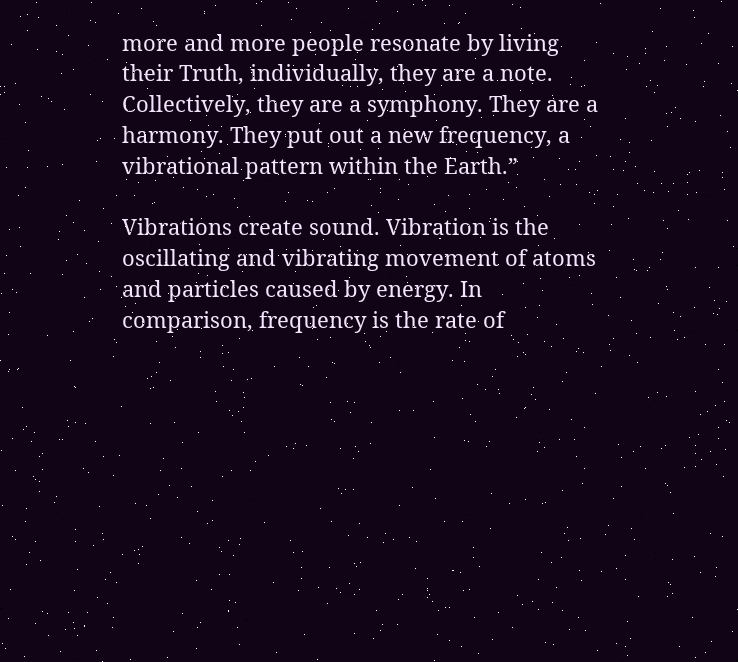more and more people resonate by living their Truth, individually, they are a note. Collectively, they are a symphony. They are a harmony. They put out a new frequency, a vibrational pattern within the Earth.”

Vibrations create sound. Vibration is the oscillating and vibrating movement of atoms and particles caused by energy. In comparison, frequency is the rate of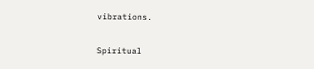vibrations.

Spiritual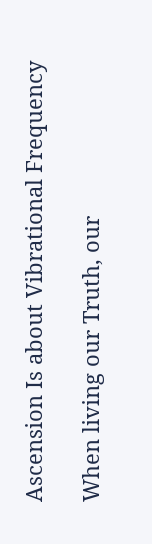Ascension Is about Vibrational Frequency

When living our Truth, our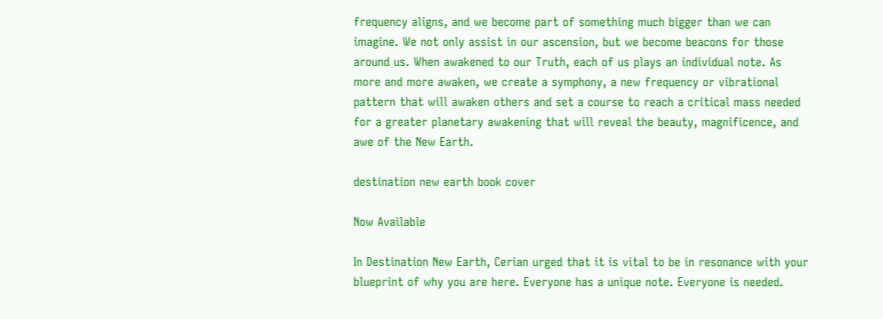frequency aligns, and we become part of something much bigger than we can imagine. We not only assist in our ascension, but we become beacons for those around us. When awakened to our Truth, each of us plays an individual note. As more and more awaken, we create a symphony, a new frequency or vibrational pattern that will awaken others and set a course to reach a critical mass needed for a greater planetary awakening that will reveal the beauty, magnificence, and awe of the New Earth.

destination new earth book cover

Now Available

In Destination New Earth, Cerian urged that it is vital to be in resonance with your blueprint of why you are here. Everyone has a unique note. Everyone is needed.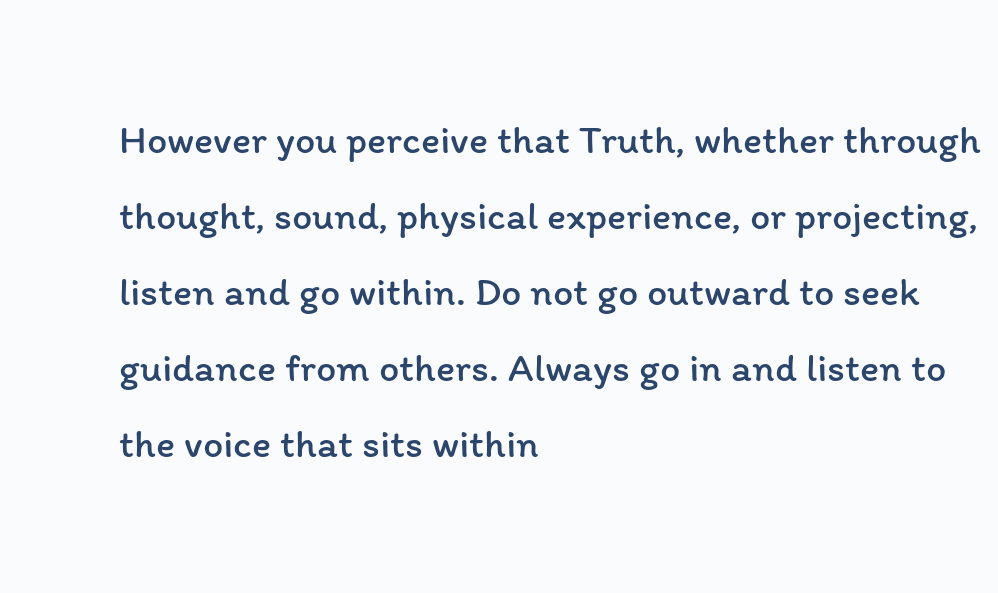However you perceive that Truth, whether through thought, sound, physical experience, or projecting, listen and go within. Do not go outward to seek guidance from others. Always go in and listen to the voice that sits within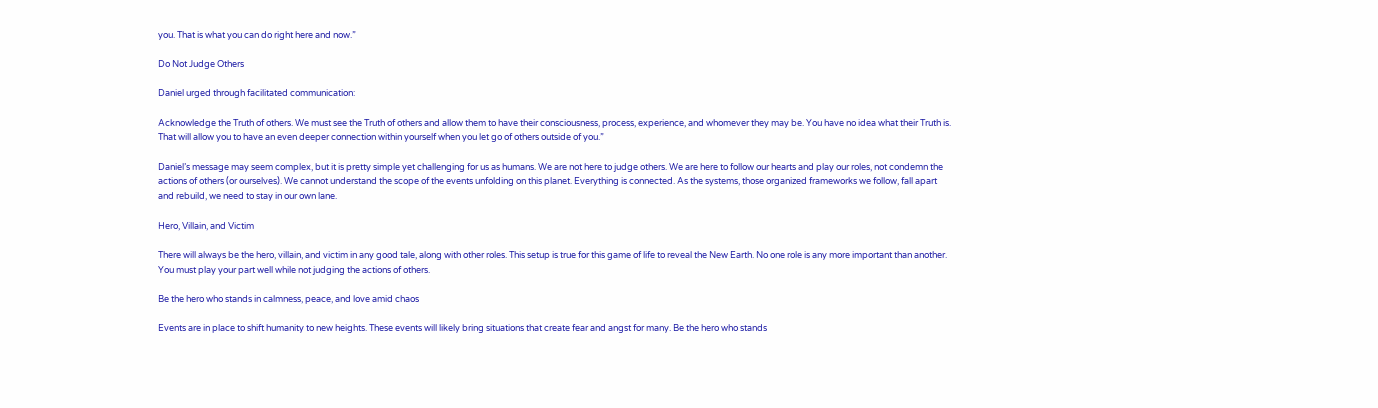you. That is what you can do right here and now.”

Do Not Judge Others

Daniel urged through facilitated communication:

Acknowledge the Truth of others. We must see the Truth of others and allow them to have their consciousness, process, experience, and whomever they may be. You have no idea what their Truth is. That will allow you to have an even deeper connection within yourself when you let go of others outside of you.”

Daniel’s message may seem complex, but it is pretty simple yet challenging for us as humans. We are not here to judge others. We are here to follow our hearts and play our roles, not condemn the actions of others (or ourselves). We cannot understand the scope of the events unfolding on this planet. Everything is connected. As the systems, those organized frameworks we follow, fall apart and rebuild, we need to stay in our own lane.

Hero, Villain, and Victim

There will always be the hero, villain, and victim in any good tale, along with other roles. This setup is true for this game of life to reveal the New Earth. No one role is any more important than another. You must play your part well while not judging the actions of others.

Be the hero who stands in calmness, peace, and love amid chaos

Events are in place to shift humanity to new heights. These events will likely bring situations that create fear and angst for many. Be the hero who stands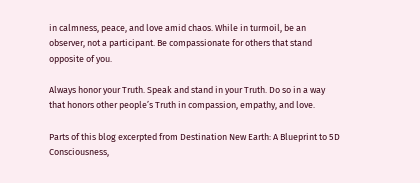in calmness, peace, and love amid chaos. While in turmoil, be an observer, not a participant. Be compassionate for others that stand opposite of you.

Always honor your Truth. Speak and stand in your Truth. Do so in a way that honors other people’s Truth in compassion, empathy, and love.

Parts of this blog excerpted from Destination New Earth: A Blueprint to 5D Consciousness,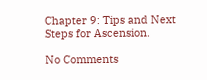Chapter 9: Tips and Next Steps for Ascension.

No Comments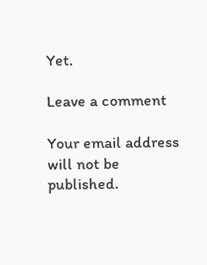Yet.

Leave a comment

Your email address will not be published.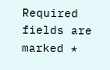Required fields are marked *